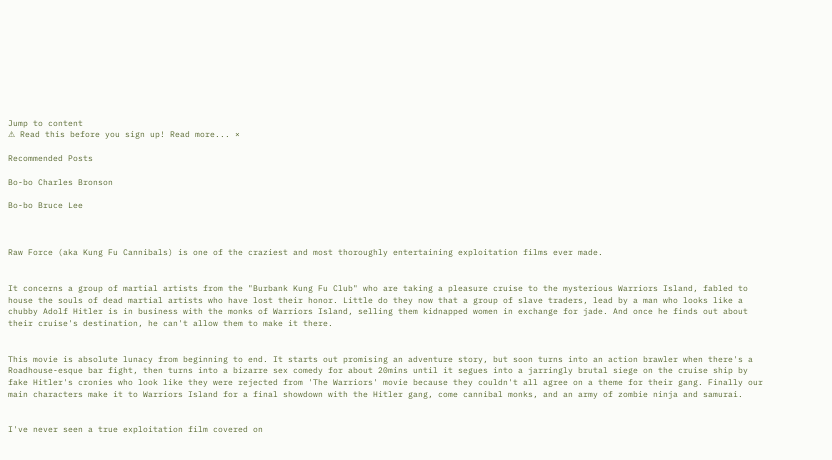Jump to content
⚠ Read this before you sign up! Read more... ×

Recommended Posts

Bo-bo Charles Bronson

Bo-bo Bruce Lee



Raw Force (aka Kung Fu Cannibals) is one of the craziest and most thoroughly entertaining exploitation films ever made.


It concerns a group of martial artists from the "Burbank Kung Fu Club" who are taking a pleasure cruise to the mysterious Warriors Island, fabled to house the souls of dead martial artists who have lost their honor. Little do they now that a group of slave traders, lead by a man who looks like a chubby Adolf Hitler is in business with the monks of Warriors Island, selling them kidnapped women in exchange for jade. And once he finds out about their cruise's destination, he can't allow them to make it there.


This movie is absolute lunacy from beginning to end. It starts out promising an adventure story, but soon turns into an action brawler when there's a Roadhouse-esque bar fight, then turns into a bizarre sex comedy for about 20mins until it segues into a jarringly brutal siege on the cruise ship by fake Hitler's cronies who look like they were rejected from 'The Warriors' movie because they couldn't all agree on a theme for their gang. Finally our main characters make it to Warriors Island for a final showdown with the Hitler gang, come cannibal monks, and an army of zombie ninja and samurai.


I've never seen a true exploitation film covered on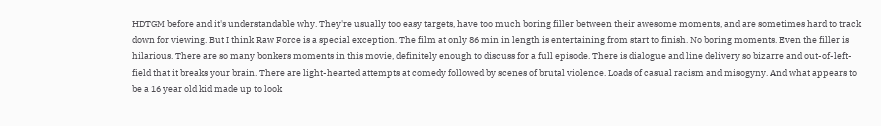HDTGM before and it's understandable why. They're usually too easy targets, have too much boring filler between their awesome moments, and are sometimes hard to track down for viewing. But I think Raw Force is a special exception. The film at only 86 min in length is entertaining from start to finish. No boring moments. Even the filler is hilarious. There are so many bonkers moments in this movie, definitely enough to discuss for a full episode. There is dialogue and line delivery so bizarre and out-of-left-field that it breaks your brain. There are light-hearted attempts at comedy followed by scenes of brutal violence. Loads of casual racism and misogyny. And what appears to be a 16 year old kid made up to look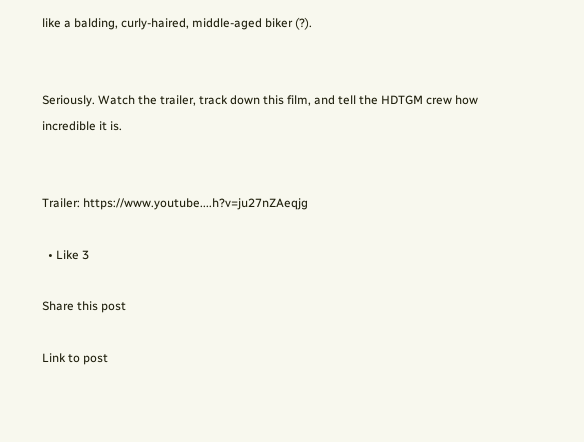like a balding, curly-haired, middle-aged biker (?).


Seriously. Watch the trailer, track down this film, and tell the HDTGM crew how incredible it is.


Trailer: https://www.youtube....h?v=ju27nZAeqjg

  • Like 3

Share this post

Link to post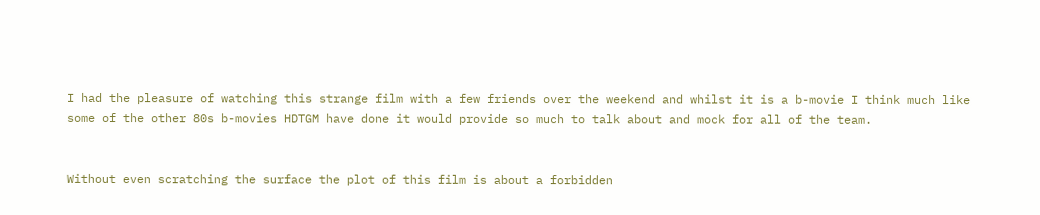I had the pleasure of watching this strange film with a few friends over the weekend and whilst it is a b-movie I think much like some of the other 80s b-movies HDTGM have done it would provide so much to talk about and mock for all of the team.


Without even scratching the surface the plot of this film is about a forbidden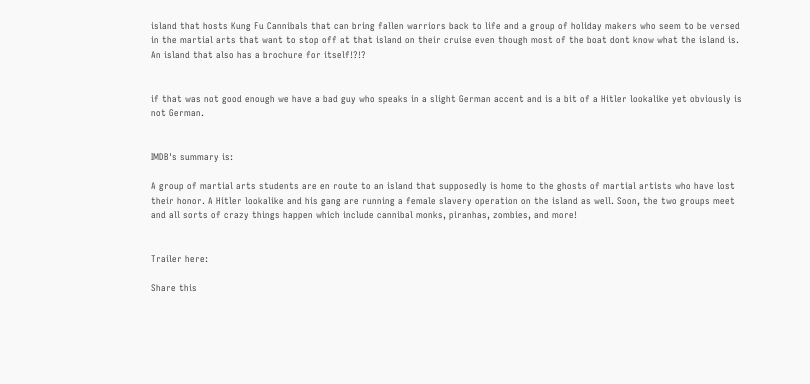island that hosts Kung Fu Cannibals that can bring fallen warriors back to life and a group of holiday makers who seem to be versed in the martial arts that want to stop off at that island on their cruise even though most of the boat dont know what the island is. An island that also has a brochure for itself!?!?


if that was not good enough we have a bad guy who speaks in a slight German accent and is a bit of a Hitler lookalike yet obviously is not German.


IMDB's summary is:

A group of martial arts students are en route to an island that supposedly is home to the ghosts of martial artists who have lost their honor. A Hitler lookalike and his gang are running a female slavery operation on the island as well. Soon, the two groups meet and all sorts of crazy things happen which include cannibal monks, piranhas, zombies, and more!


Trailer here:

Share this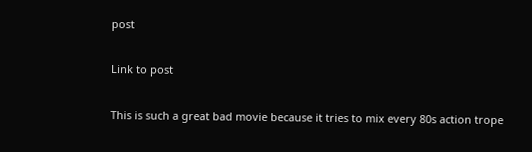post

Link to post

This is such a great bad movie because it tries to mix every 80s action trope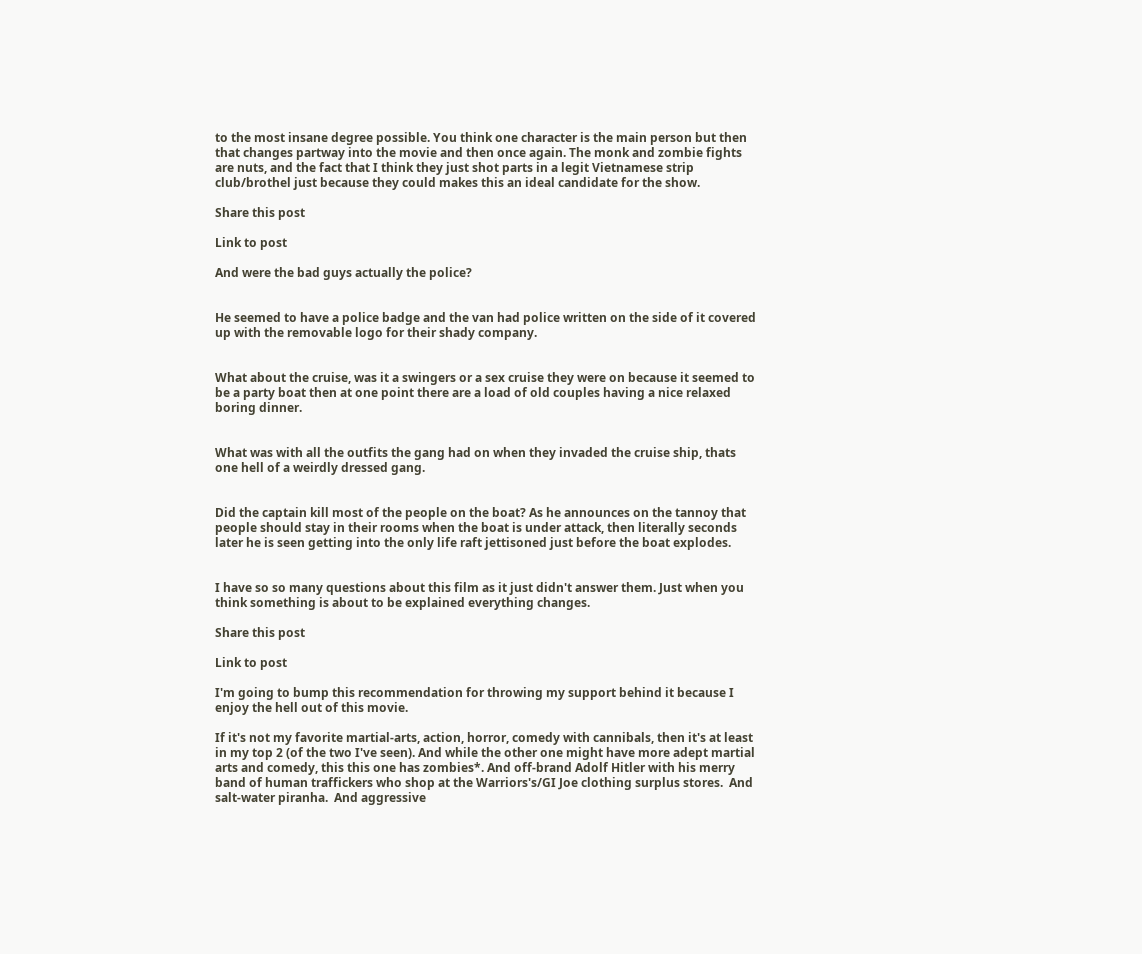to the most insane degree possible. You think one character is the main person but then that changes partway into the movie and then once again. The monk and zombie fights are nuts, and the fact that I think they just shot parts in a legit Vietnamese strip club/brothel just because they could makes this an ideal candidate for the show.

Share this post

Link to post

And were the bad guys actually the police?


He seemed to have a police badge and the van had police written on the side of it covered up with the removable logo for their shady company.


What about the cruise, was it a swingers or a sex cruise they were on because it seemed to be a party boat then at one point there are a load of old couples having a nice relaxed boring dinner.


What was with all the outfits the gang had on when they invaded the cruise ship, thats one hell of a weirdly dressed gang.


Did the captain kill most of the people on the boat? As he announces on the tannoy that people should stay in their rooms when the boat is under attack, then literally seconds later he is seen getting into the only life raft jettisoned just before the boat explodes.


I have so so many questions about this film as it just didn't answer them. Just when you think something is about to be explained everything changes.

Share this post

Link to post

I'm going to bump this recommendation for throwing my support behind it because I enjoy the hell out of this movie.

If it's not my favorite martial-arts, action, horror, comedy with cannibals, then it's at least in my top 2 (of the two I've seen). And while the other one might have more adept martial arts and comedy, this this one has zombies*. And off-brand Adolf Hitler with his merry band of human traffickers who shop at the Warriors's/GI Joe clothing surplus stores.  And salt-water piranha.  And aggressive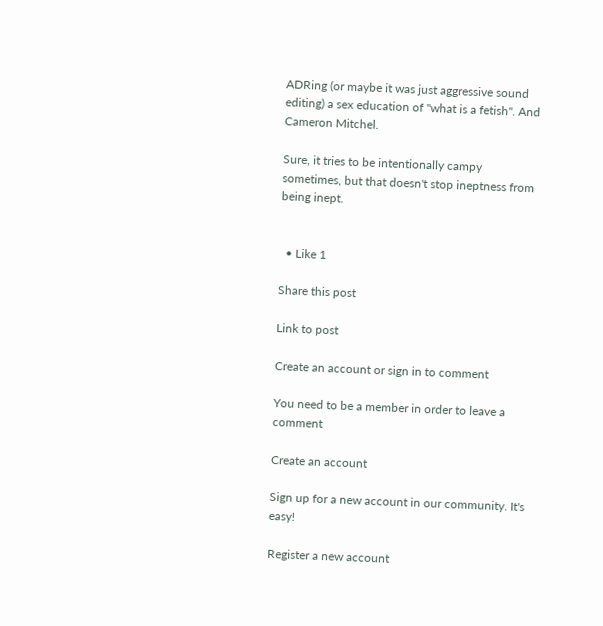ADRing (or maybe it was just aggressive sound editing) a sex education of "what is a fetish". And Cameron Mitchel.

Sure, it tries to be intentionally campy sometimes, but that doesn't stop ineptness from being inept.


  • Like 1

Share this post

Link to post

Create an account or sign in to comment

You need to be a member in order to leave a comment

Create an account

Sign up for a new account in our community. It's easy!

Register a new account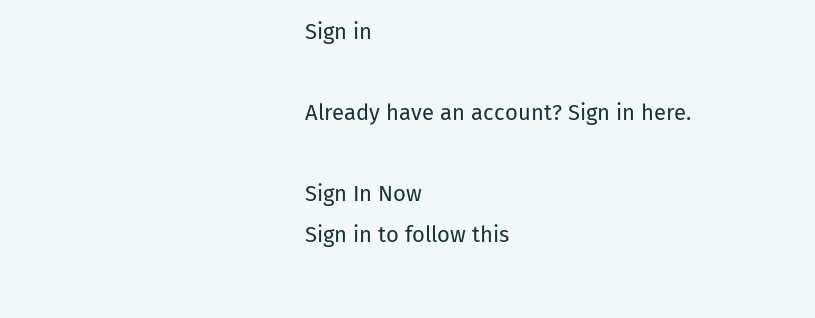Sign in

Already have an account? Sign in here.

Sign In Now
Sign in to follow this